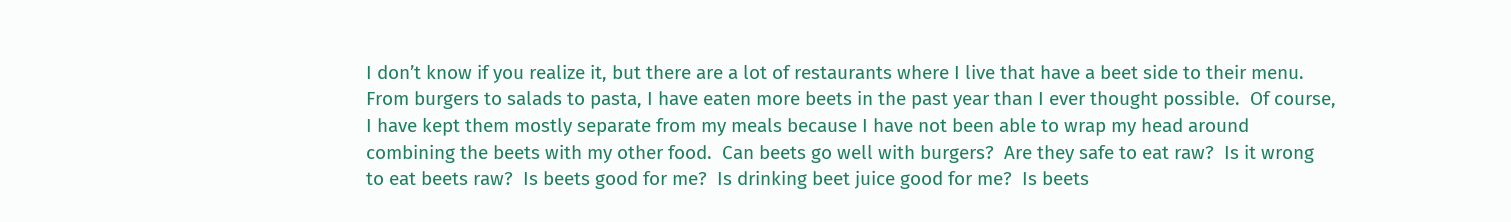I don’t know if you realize it, but there are a lot of restaurants where I live that have a beet side to their menu.  From burgers to salads to pasta, I have eaten more beets in the past year than I ever thought possible.  Of course, I have kept them mostly separate from my meals because I have not been able to wrap my head around combining the beets with my other food.  Can beets go well with burgers?  Are they safe to eat raw?  Is it wrong to eat beets raw?  Is beets good for me?  Is drinking beet juice good for me?  Is beets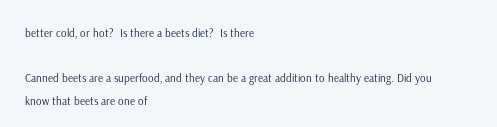better cold, or hot?  Is there a beets diet?  Is there

Canned beets are a superfood, and they can be a great addition to healthy eating. Did you know that beets are one of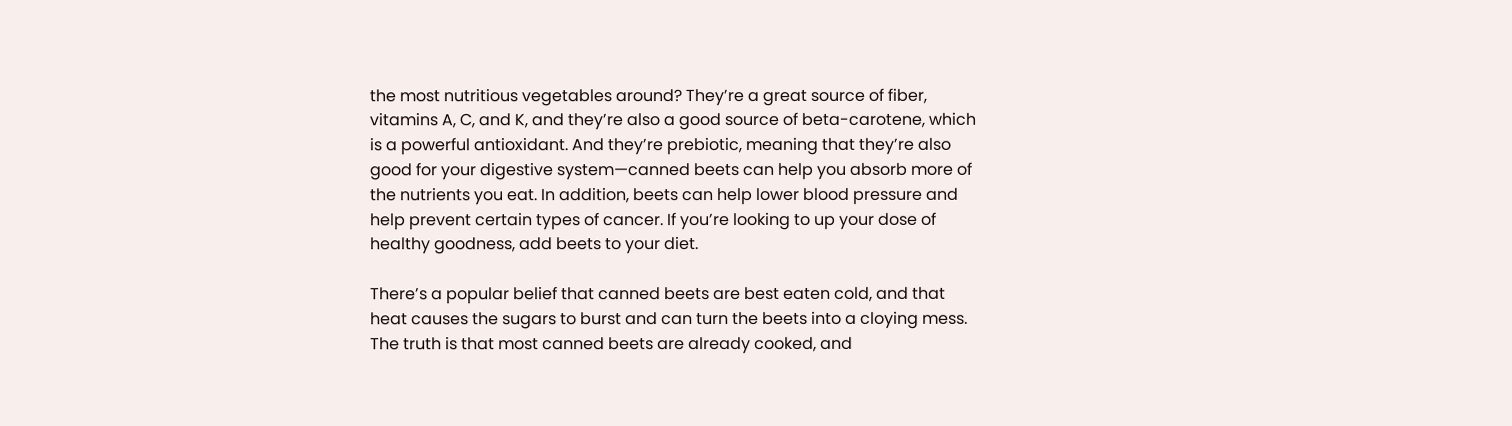the most nutritious vegetables around? They’re a great source of fiber, vitamins A, C, and K, and they’re also a good source of beta-carotene, which is a powerful antioxidant. And they’re prebiotic, meaning that they’re also good for your digestive system—canned beets can help you absorb more of the nutrients you eat. In addition, beets can help lower blood pressure and help prevent certain types of cancer. If you’re looking to up your dose of healthy goodness, add beets to your diet.

There’s a popular belief that canned beets are best eaten cold, and that heat causes the sugars to burst and can turn the beets into a cloying mess. The truth is that most canned beets are already cooked, and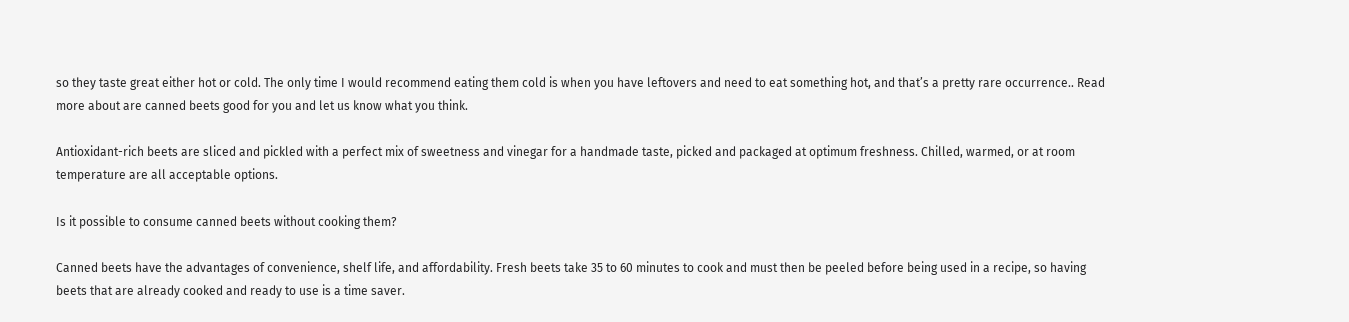so they taste great either hot or cold. The only time I would recommend eating them cold is when you have leftovers and need to eat something hot, and that’s a pretty rare occurrence.. Read more about are canned beets good for you and let us know what you think.

Antioxidant-rich beets are sliced and pickled with a perfect mix of sweetness and vinegar for a handmade taste, picked and packaged at optimum freshness. Chilled, warmed, or at room temperature are all acceptable options.

Is it possible to consume canned beets without cooking them?

Canned beets have the advantages of convenience, shelf life, and affordability. Fresh beets take 35 to 60 minutes to cook and must then be peeled before being used in a recipe, so having beets that are already cooked and ready to use is a time saver.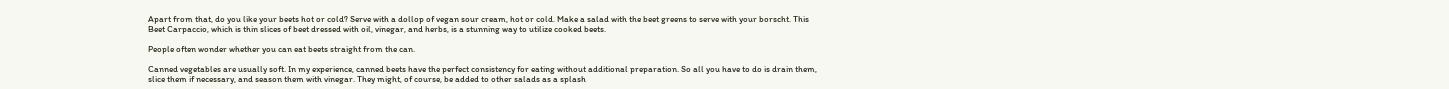Apart from that, do you like your beets hot or cold? Serve with a dollop of vegan sour cream, hot or cold. Make a salad with the beet greens to serve with your borscht. This Beet Carpaccio, which is thin slices of beet dressed with oil, vinegar, and herbs, is a stunning way to utilize cooked beets.

People often wonder whether you can eat beets straight from the can.

Canned vegetables are usually soft. In my experience, canned beets have the perfect consistency for eating without additional preparation. So all you have to do is drain them, slice them if necessary, and season them with vinegar. They might, of course, be added to other salads as a splash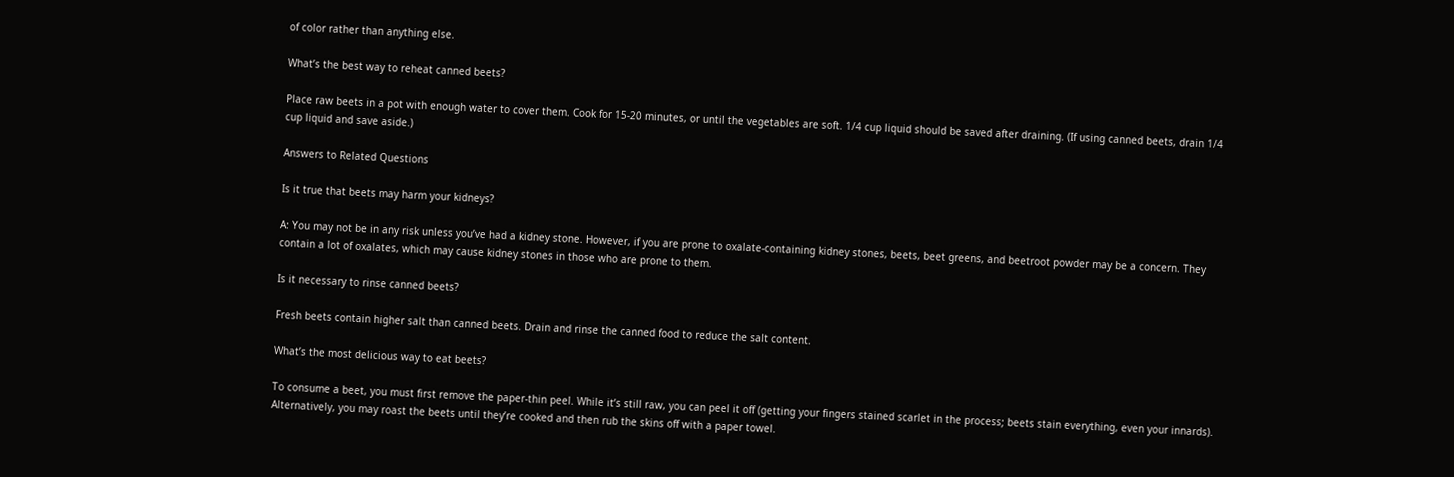of color rather than anything else.

What’s the best way to reheat canned beets?

Place raw beets in a pot with enough water to cover them. Cook for 15-20 minutes, or until the vegetables are soft. 1/4 cup liquid should be saved after draining. (If using canned beets, drain 1/4 cup liquid and save aside.)

Answers to Related Questions

Is it true that beets may harm your kidneys?

A: You may not be in any risk unless you’ve had a kidney stone. However, if you are prone to oxalate-containing kidney stones, beets, beet greens, and beetroot powder may be a concern. They contain a lot of oxalates, which may cause kidney stones in those who are prone to them.

Is it necessary to rinse canned beets?

Fresh beets contain higher salt than canned beets. Drain and rinse the canned food to reduce the salt content.

What’s the most delicious way to eat beets?

To consume a beet, you must first remove the paper-thin peel. While it’s still raw, you can peel it off (getting your fingers stained scarlet in the process; beets stain everything, even your innards). Alternatively, you may roast the beets until they’re cooked and then rub the skins off with a paper towel.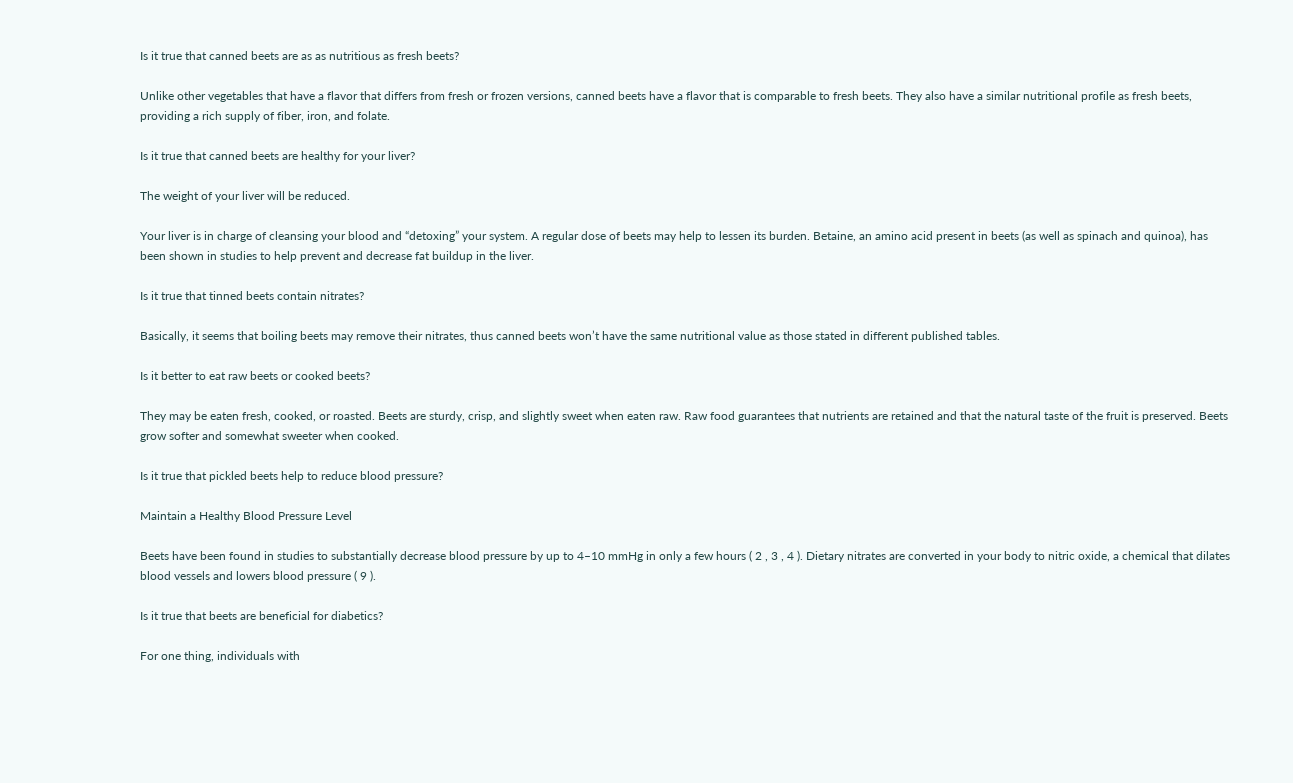Is it true that canned beets are as as nutritious as fresh beets?

Unlike other vegetables that have a flavor that differs from fresh or frozen versions, canned beets have a flavor that is comparable to fresh beets. They also have a similar nutritional profile as fresh beets, providing a rich supply of fiber, iron, and folate.

Is it true that canned beets are healthy for your liver?

The weight of your liver will be reduced.

Your liver is in charge of cleansing your blood and “detoxing” your system. A regular dose of beets may help to lessen its burden. Betaine, an amino acid present in beets (as well as spinach and quinoa), has been shown in studies to help prevent and decrease fat buildup in the liver.

Is it true that tinned beets contain nitrates?

Basically, it seems that boiling beets may remove their nitrates, thus canned beets won’t have the same nutritional value as those stated in different published tables.

Is it better to eat raw beets or cooked beets?

They may be eaten fresh, cooked, or roasted. Beets are sturdy, crisp, and slightly sweet when eaten raw. Raw food guarantees that nutrients are retained and that the natural taste of the fruit is preserved. Beets grow softer and somewhat sweeter when cooked.

Is it true that pickled beets help to reduce blood pressure?

Maintain a Healthy Blood Pressure Level

Beets have been found in studies to substantially decrease blood pressure by up to 4–10 mmHg in only a few hours ( 2 , 3 , 4 ). Dietary nitrates are converted in your body to nitric oxide, a chemical that dilates blood vessels and lowers blood pressure ( 9 ).

Is it true that beets are beneficial for diabetics?

For one thing, individuals with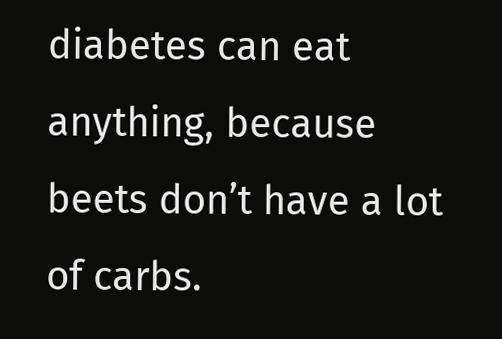diabetes can eat anything, because beets don’t have a lot of carbs.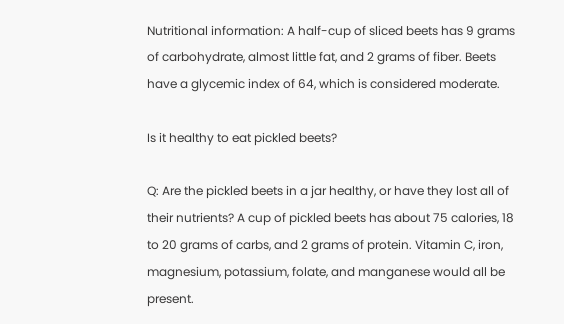Nutritional information: A half-cup of sliced beets has 9 grams of carbohydrate, almost little fat, and 2 grams of fiber. Beets have a glycemic index of 64, which is considered moderate.

Is it healthy to eat pickled beets?

Q: Are the pickled beets in a jar healthy, or have they lost all of their nutrients? A cup of pickled beets has about 75 calories, 18 to 20 grams of carbs, and 2 grams of protein. Vitamin C, iron, magnesium, potassium, folate, and manganese would all be present.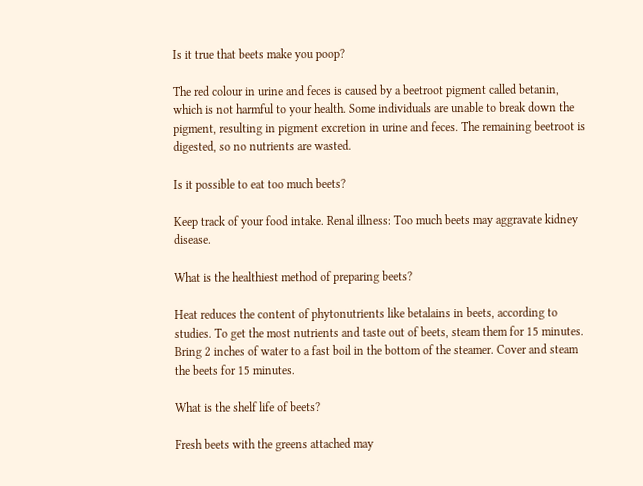Is it true that beets make you poop?

The red colour in urine and feces is caused by a beetroot pigment called betanin, which is not harmful to your health. Some individuals are unable to break down the pigment, resulting in pigment excretion in urine and feces. The remaining beetroot is digested, so no nutrients are wasted.

Is it possible to eat too much beets?

Keep track of your food intake. Renal illness: Too much beets may aggravate kidney disease.

What is the healthiest method of preparing beets?

Heat reduces the content of phytonutrients like betalains in beets, according to studies. To get the most nutrients and taste out of beets, steam them for 15 minutes. Bring 2 inches of water to a fast boil in the bottom of the steamer. Cover and steam the beets for 15 minutes.

What is the shelf life of beets?

Fresh beets with the greens attached may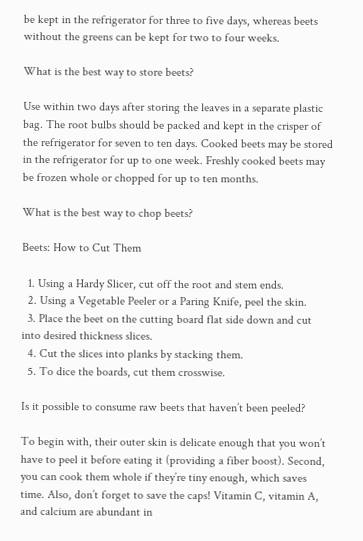be kept in the refrigerator for three to five days, whereas beets without the greens can be kept for two to four weeks.

What is the best way to store beets?

Use within two days after storing the leaves in a separate plastic bag. The root bulbs should be packed and kept in the crisper of the refrigerator for seven to ten days. Cooked beets may be stored in the refrigerator for up to one week. Freshly cooked beets may be frozen whole or chopped for up to ten months.

What is the best way to chop beets?

Beets: How to Cut Them

  1. Using a Hardy Slicer, cut off the root and stem ends.
  2. Using a Vegetable Peeler or a Paring Knife, peel the skin.
  3. Place the beet on the cutting board flat side down and cut into desired thickness slices.
  4. Cut the slices into planks by stacking them.
  5. To dice the boards, cut them crosswise.

Is it possible to consume raw beets that haven’t been peeled?

To begin with, their outer skin is delicate enough that you won’t have to peel it before eating it (providing a fiber boost). Second, you can cook them whole if they’re tiny enough, which saves time. Also, don’t forget to save the caps! Vitamin C, vitamin A, and calcium are abundant in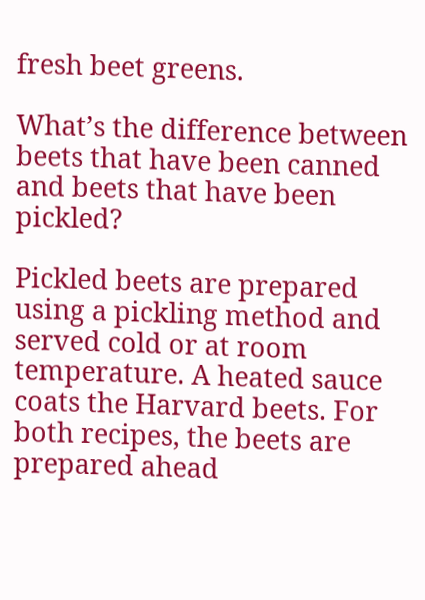fresh beet greens.

What’s the difference between beets that have been canned and beets that have been pickled?

Pickled beets are prepared using a pickling method and served cold or at room temperature. A heated sauce coats the Harvard beets. For both recipes, the beets are prepared ahead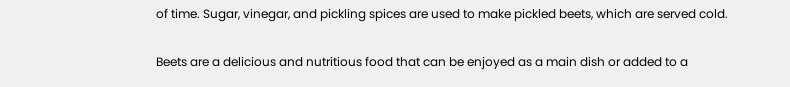of time. Sugar, vinegar, and pickling spices are used to make pickled beets, which are served cold.

Beets are a delicious and nutritious food that can be enjoyed as a main dish or added to a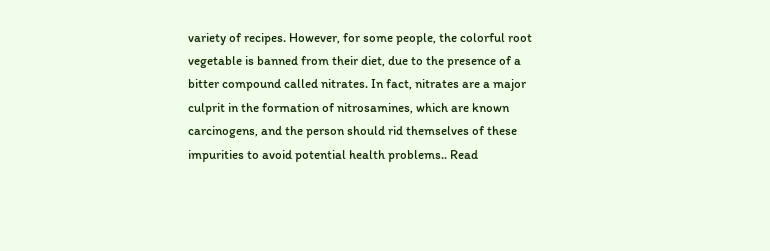variety of recipes. However, for some people, the colorful root vegetable is banned from their diet, due to the presence of a bitter compound called nitrates. In fact, nitrates are a major culprit in the formation of nitrosamines, which are known carcinogens, and the person should rid themselves of these impurities to avoid potential health problems.. Read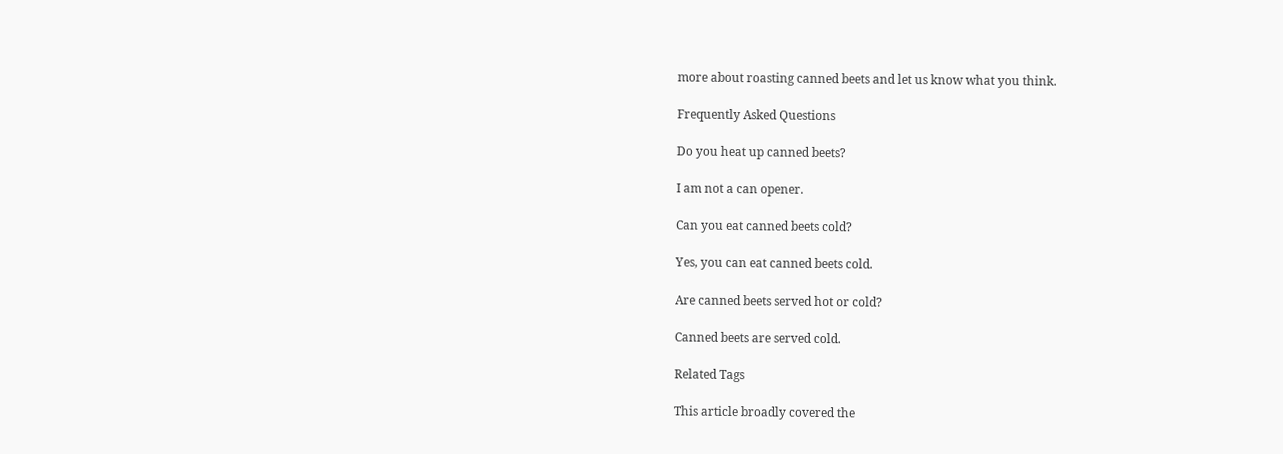more about roasting canned beets and let us know what you think.

Frequently Asked Questions

Do you heat up canned beets?

I am not a can opener.

Can you eat canned beets cold?

Yes, you can eat canned beets cold.

Are canned beets served hot or cold?

Canned beets are served cold.

Related Tags

This article broadly covered the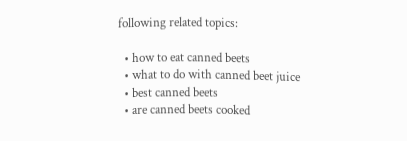following related topics:

  • how to eat canned beets
  • what to do with canned beet juice
  • best canned beets
  • are canned beets cooked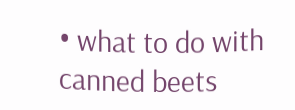• what to do with canned beets